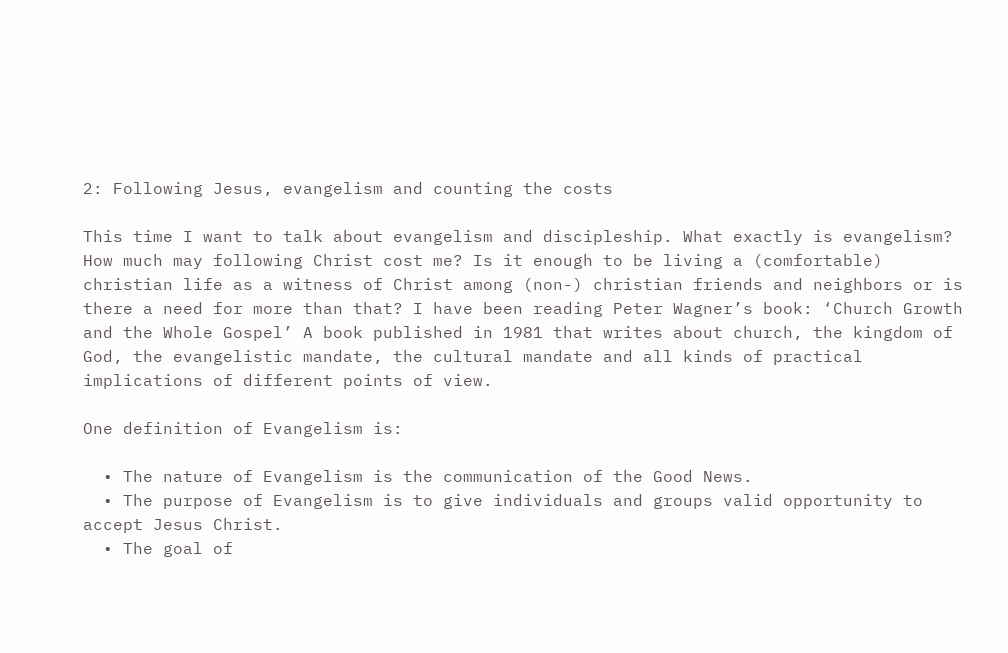2: Following Jesus, evangelism and counting the costs

This time I want to talk about evangelism and discipleship. What exactly is evangelism? How much may following Christ cost me? Is it enough to be living a (comfortable) christian life as a witness of Christ among (non-) christian friends and neighbors or is there a need for more than that? I have been reading Peter Wagner’s book: ‘Church Growth and the Whole Gospel’ A book published in 1981 that writes about church, the kingdom of God, the evangelistic mandate, the cultural mandate and all kinds of practical implications of different points of view.

One definition of Evangelism is:

  • The nature of Evangelism is the communication of the Good News.
  • The purpose of Evangelism is to give individuals and groups valid opportunity to accept Jesus Christ.
  • The goal of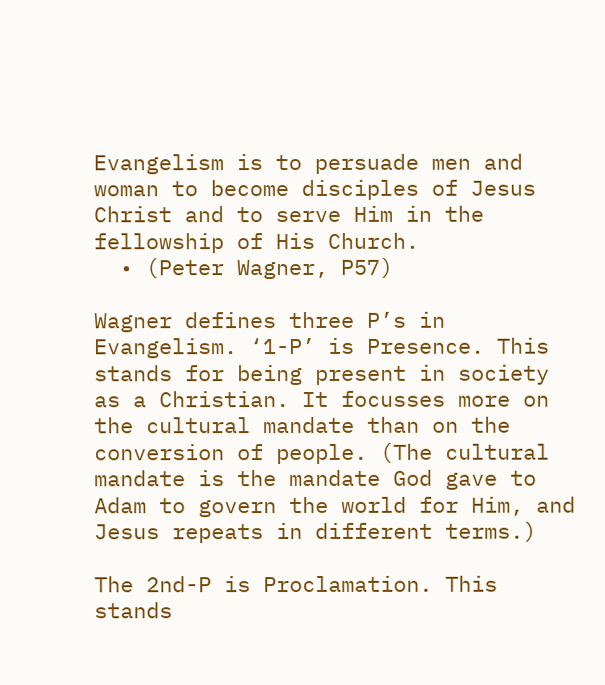Evangelism is to persuade men and woman to become disciples of Jesus Christ and to serve Him in the fellowship of His Church.
  • (Peter Wagner, P57)

Wagner defines three P’s in Evangelism. ‘1-P’ is Presence. This stands for being present in society as a Christian. It focusses more on the cultural mandate than on the conversion of people. (The cultural mandate is the mandate God gave to Adam to govern the world for Him, and Jesus repeats in different terms.)

The 2nd-P is Proclamation. This stands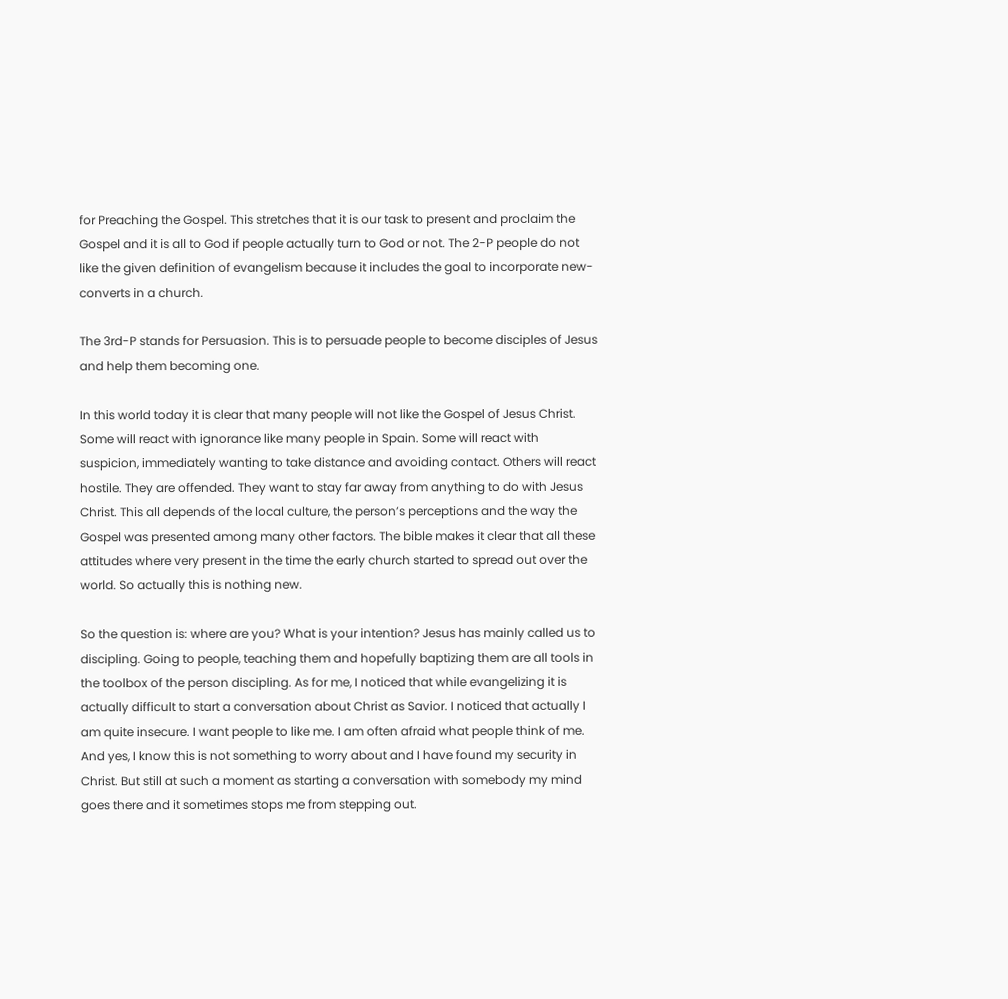for Preaching the Gospel. This stretches that it is our task to present and proclaim the Gospel and it is all to God if people actually turn to God or not. The 2-P people do not like the given definition of evangelism because it includes the goal to incorporate new-converts in a church.

The 3rd-P stands for Persuasion. This is to persuade people to become disciples of Jesus and help them becoming one.

In this world today it is clear that many people will not like the Gospel of Jesus Christ. Some will react with ignorance like many people in Spain. Some will react with suspicion, immediately wanting to take distance and avoiding contact. Others will react hostile. They are offended. They want to stay far away from anything to do with Jesus Christ. This all depends of the local culture, the person’s perceptions and the way the Gospel was presented among many other factors. The bible makes it clear that all these attitudes where very present in the time the early church started to spread out over the world. So actually this is nothing new.

So the question is: where are you? What is your intention? Jesus has mainly called us to discipling. Going to people, teaching them and hopefully baptizing them are all tools in the toolbox of the person discipling. As for me, I noticed that while evangelizing it is actually difficult to start a conversation about Christ as Savior. I noticed that actually I am quite insecure. I want people to like me. I am often afraid what people think of me. And yes, I know this is not something to worry about and I have found my security in Christ. But still at such a moment as starting a conversation with somebody my mind goes there and it sometimes stops me from stepping out.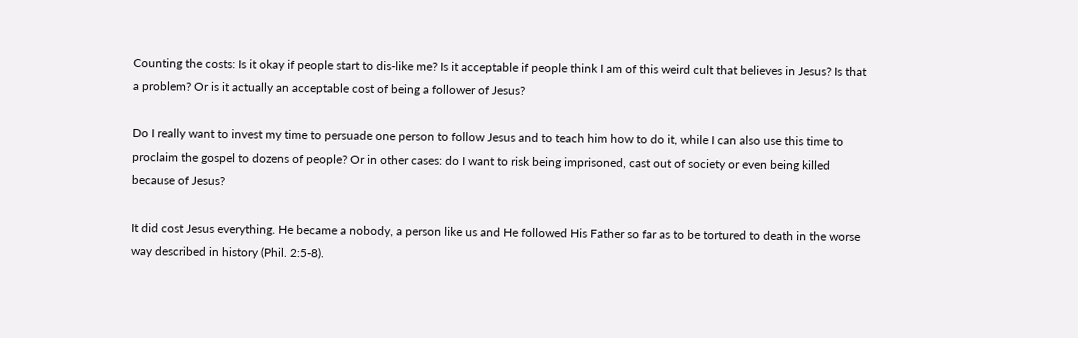Counting the costs: Is it okay if people start to dis-like me? Is it acceptable if people think I am of this weird cult that believes in Jesus? Is that a problem? Or is it actually an acceptable cost of being a follower of Jesus?

Do I really want to invest my time to persuade one person to follow Jesus and to teach him how to do it, while I can also use this time to proclaim the gospel to dozens of people? Or in other cases: do I want to risk being imprisoned, cast out of society or even being killed because of Jesus?

It did cost Jesus everything. He became a nobody, a person like us and He followed His Father so far as to be tortured to death in the worse way described in history (Phil. 2:5-8).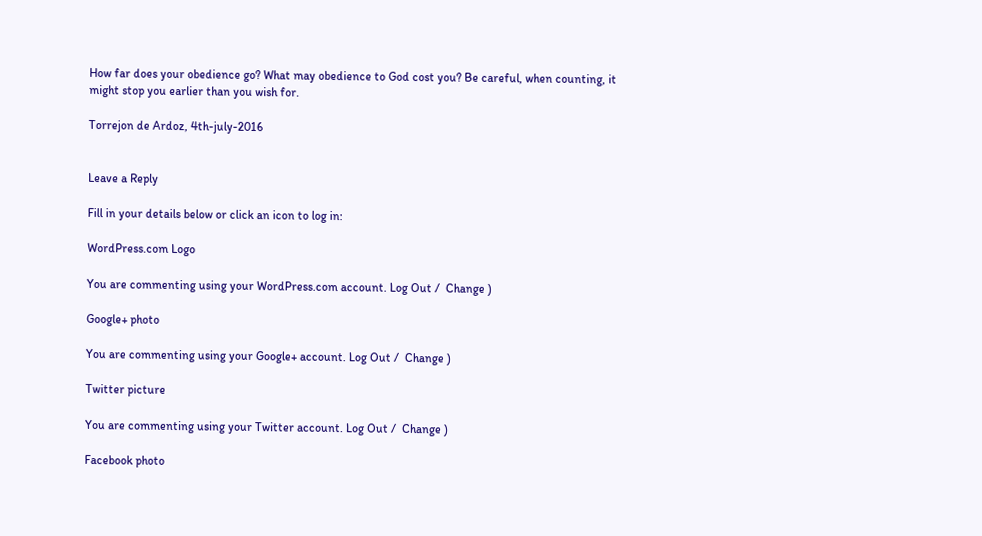How far does your obedience go? What may obedience to God cost you? Be careful, when counting, it might stop you earlier than you wish for.

Torrejon de Ardoz, 4th-july-2016


Leave a Reply

Fill in your details below or click an icon to log in:

WordPress.com Logo

You are commenting using your WordPress.com account. Log Out /  Change )

Google+ photo

You are commenting using your Google+ account. Log Out /  Change )

Twitter picture

You are commenting using your Twitter account. Log Out /  Change )

Facebook photo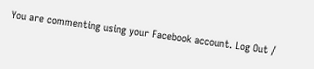You are commenting using your Facebook account. Log Out /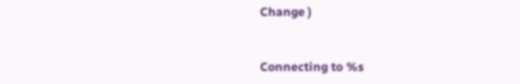Change )


Connecting to %s